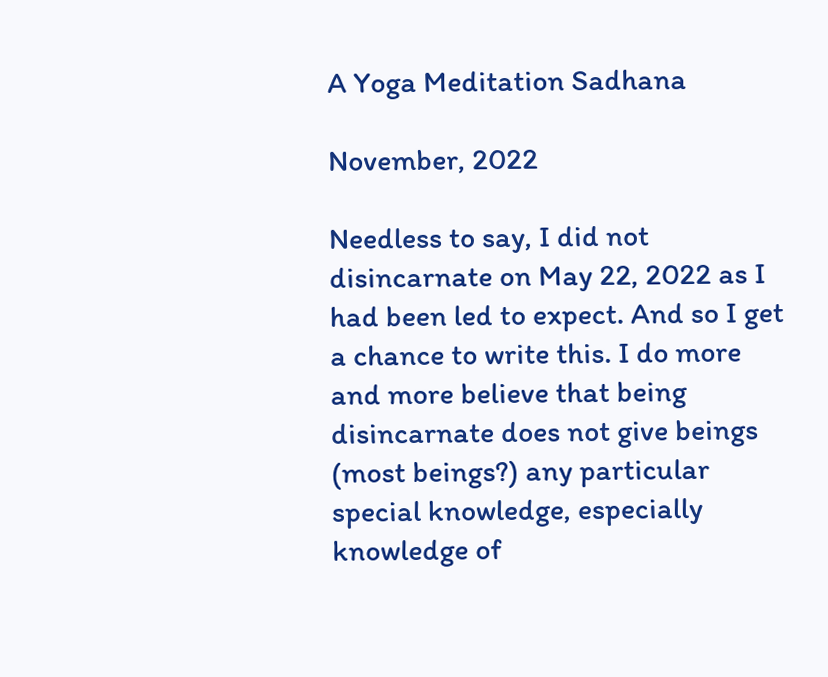A Yoga Meditation Sadhana

November, 2022

Needless to say, I did not disincarnate on May 22, 2022 as I had been led to expect. And so I get a chance to write this. I do more and more believe that being disincarnate does not give beings (most beings?) any particular special knowledge, especially knowledge of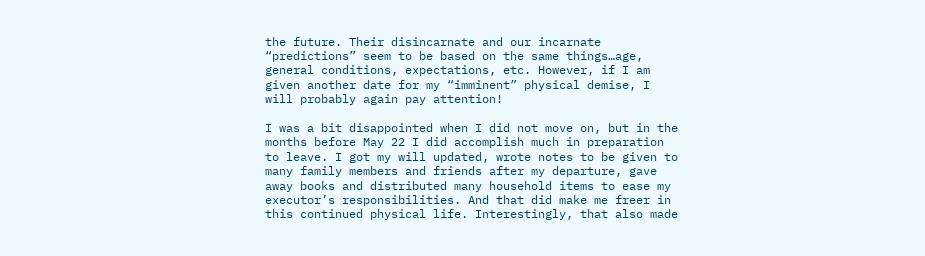the future. Their disincarnate and our incarnate “predictions” seem to be based on the same things…age, general conditions, expectations, etc. However, if I am given another date for my “imminent” physical demise, I will probably again pay attention!

I was a bit disappointed when I did not move on, but in the months before May 22 I did accomplish much in preparation to leave. I got my will updated, wrote notes to be given to many family members and friends after my departure, gave away books and distributed many household items to ease my executor’s responsibilities. And that did make me freer in this continued physical life. Interestingly, that also made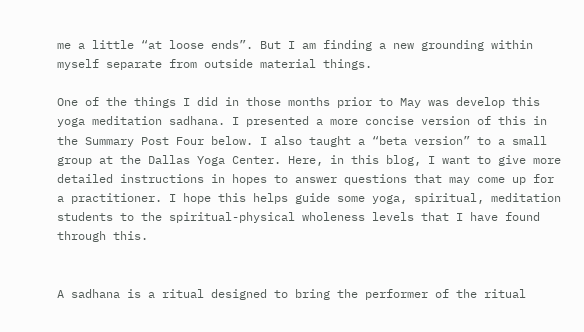me a little “at loose ends”. But I am finding a new grounding within myself separate from outside material things.

One of the things I did in those months prior to May was develop this yoga meditation sadhana. I presented a more concise version of this in the Summary Post Four below. I also taught a “beta version” to a small group at the Dallas Yoga Center. Here, in this blog, I want to give more detailed instructions in hopes to answer questions that may come up for a practitioner. I hope this helps guide some yoga, spiritual, meditation students to the spiritual-physical wholeness levels that I have found through this.


A sadhana is a ritual designed to bring the performer of the ritual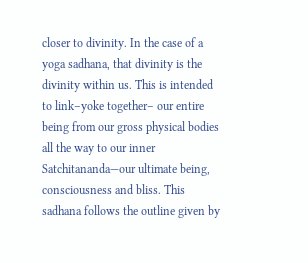closer to divinity. In the case of a yoga sadhana, that divinity is the divinity within us. This is intended to link–yoke together– our entire being from our gross physical bodies all the way to our inner Satchitananda—our ultimate being, consciousness and bliss. This sadhana follows the outline given by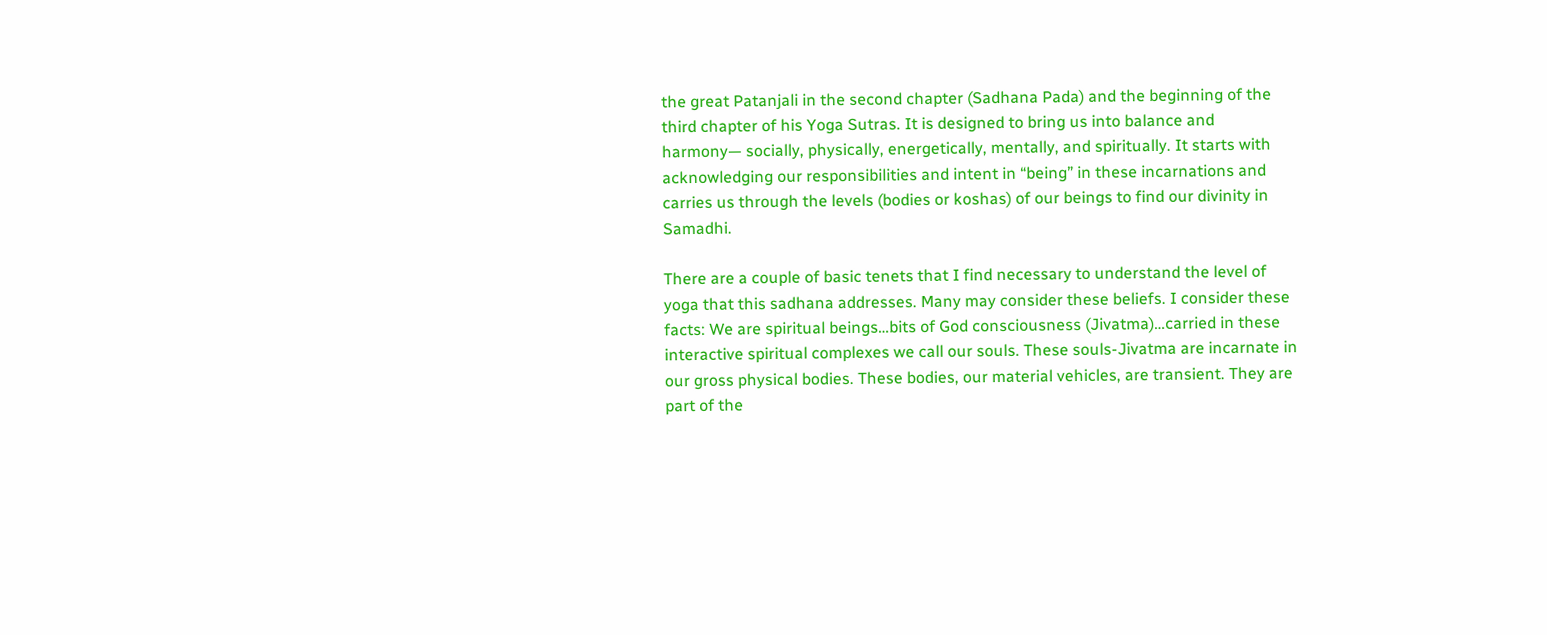the great Patanjali in the second chapter (Sadhana Pada) and the beginning of the third chapter of his Yoga Sutras. It is designed to bring us into balance and harmony— socially, physically, energetically, mentally, and spiritually. It starts with acknowledging our responsibilities and intent in “being” in these incarnations and carries us through the levels (bodies or koshas) of our beings to find our divinity in Samadhi.

There are a couple of basic tenets that I find necessary to understand the level of yoga that this sadhana addresses. Many may consider these beliefs. I consider these facts: We are spiritual beings…bits of God consciousness (Jivatma)…carried in these interactive spiritual complexes we call our souls. These souls-Jivatma are incarnate in our gross physical bodies. These bodies, our material vehicles, are transient. They are part of the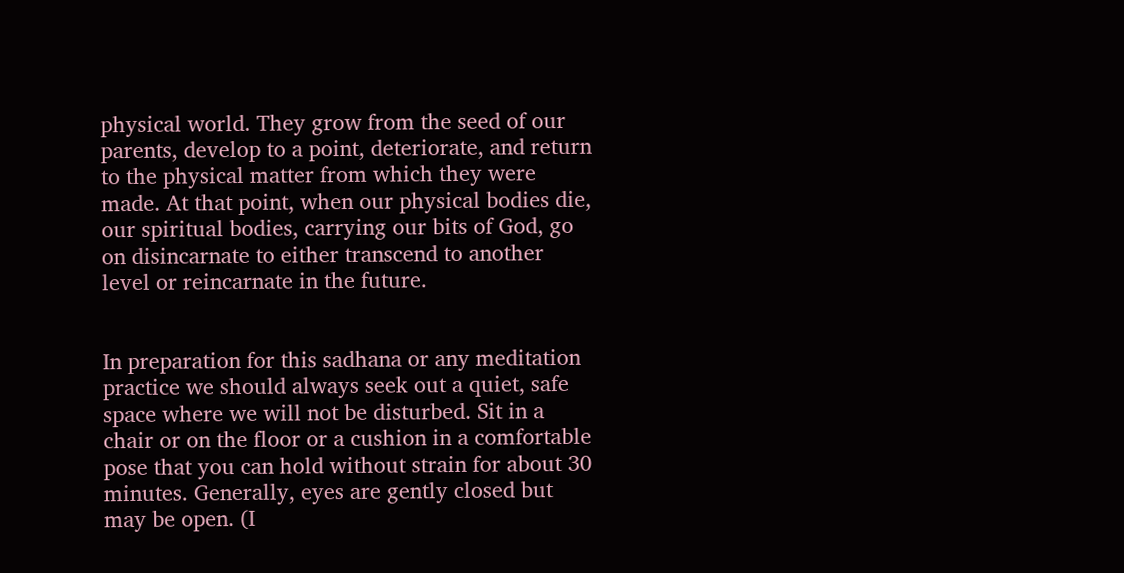physical world. They grow from the seed of our parents, develop to a point, deteriorate, and return to the physical matter from which they were made. At that point, when our physical bodies die, our spiritual bodies, carrying our bits of God, go on disincarnate to either transcend to another level or reincarnate in the future.


In preparation for this sadhana or any meditation practice we should always seek out a quiet, safe space where we will not be disturbed. Sit in a chair or on the floor or a cushion in a comfortable pose that you can hold without strain for about 30 minutes. Generally, eyes are gently closed but may be open. (I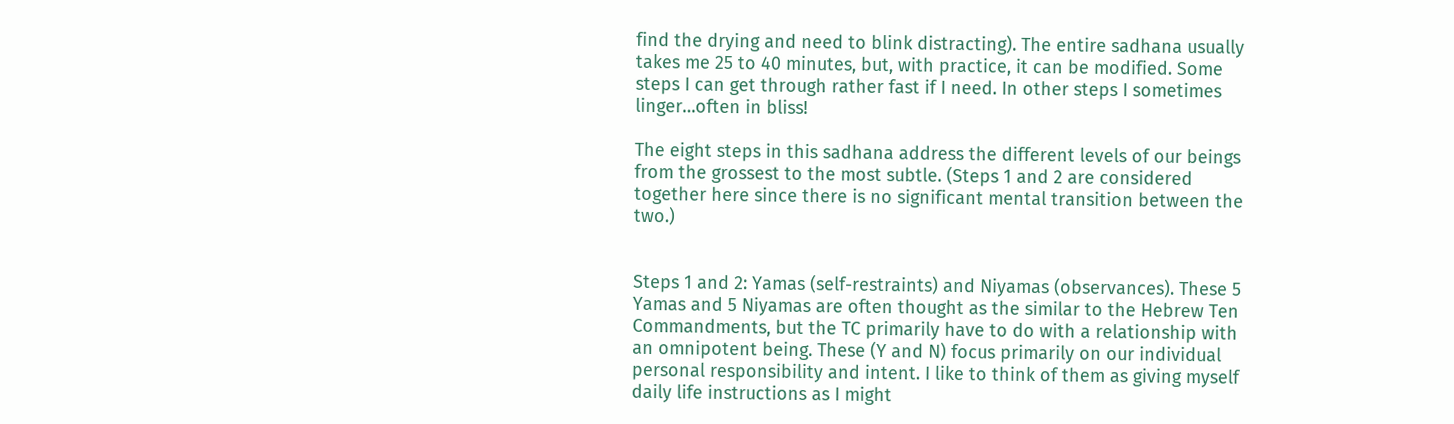find the drying and need to blink distracting). The entire sadhana usually takes me 25 to 40 minutes, but, with practice, it can be modified. Some steps I can get through rather fast if I need. In other steps I sometimes linger…often in bliss!

The eight steps in this sadhana address the different levels of our beings from the grossest to the most subtle. (Steps 1 and 2 are considered together here since there is no significant mental transition between the two.)


Steps 1 and 2: Yamas (self-restraints) and Niyamas (observances). These 5 Yamas and 5 Niyamas are often thought as the similar to the Hebrew Ten Commandments, but the TC primarily have to do with a relationship with an omnipotent being. These (Y and N) focus primarily on our individual personal responsibility and intent. I like to think of them as giving myself daily life instructions as I might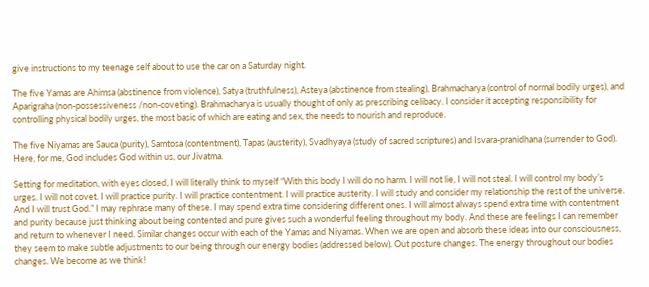give instructions to my teenage self about to use the car on a Saturday night.

The five Yamas are Ahimsa (abstinence from violence), Satya (truthfulness), Asteya (abstinence from stealing), Brahmacharya (control of normal bodily urges), and Aparigraha (non-possessiveness /non-coveting). Brahmacharya is usually thought of only as prescribing celibacy. I consider it accepting responsibility for controlling physical bodily urges, the most basic of which are eating and sex, the needs to nourish and reproduce.

The five Niyamas are Sauca (purity), Samtosa (contentment), Tapas (austerity), Svadhyaya (study of sacred scriptures) and Isvara-pranidhana (surrender to God). Here, for me, God includes God within us, our Jivatma.

Setting for meditation, with eyes closed, I will literally think to myself “With this body I will do no harm. I will not lie, I will not steal. I will control my body’s urges. I will not covet. I will practice purity. I will practice contentment. I will practice austerity. I will study and consider my relationship the rest of the universe. And I will trust God.” I may rephrase many of these. I may spend extra time considering different ones. I will almost always spend extra time with contentment and purity because just thinking about being contented and pure gives such a wonderful feeling throughout my body. And these are feelings I can remember and return to whenever I need. Similar changes occur with each of the Yamas and Niyamas. When we are open and absorb these ideas into our consciousness, they seem to make subtle adjustments to our being through our energy bodies (addressed below). Out posture changes. The energy throughout our bodies changes. We become as we think!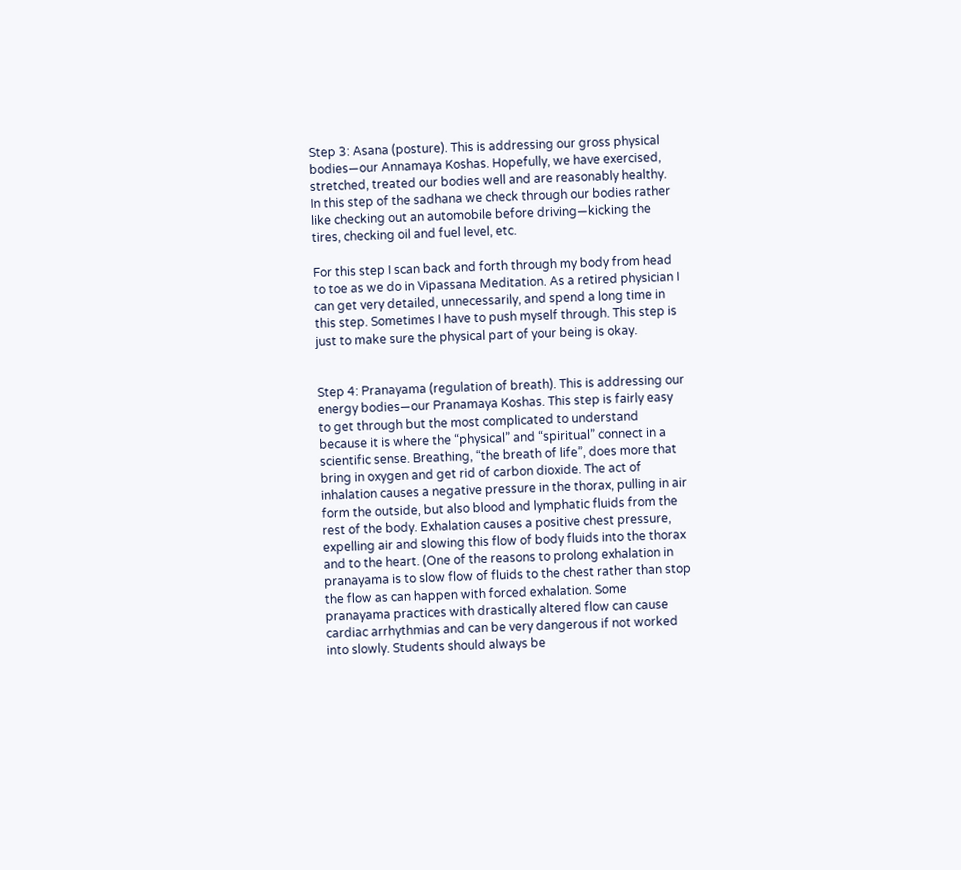Step 3: Asana (posture). This is addressing our gross physical bodies—our Annamaya Koshas. Hopefully, we have exercised, stretched, treated our bodies well and are reasonably healthy. In this step of the sadhana we check through our bodies rather like checking out an automobile before driving—kicking the tires, checking oil and fuel level, etc.

For this step I scan back and forth through my body from head to toe as we do in Vipassana Meditation. As a retired physician I can get very detailed, unnecessarily, and spend a long time in this step. Sometimes I have to push myself through. This step is just to make sure the physical part of your being is okay.


Step 4: Pranayama (regulation of breath). This is addressing our energy bodies—our Pranamaya Koshas. This step is fairly easy to get through but the most complicated to understand because it is where the “physical” and “spiritual” connect in a scientific sense. Breathing, “the breath of life”, does more that bring in oxygen and get rid of carbon dioxide. The act of inhalation causes a negative pressure in the thorax, pulling in air form the outside, but also blood and lymphatic fluids from the rest of the body. Exhalation causes a positive chest pressure, expelling air and slowing this flow of body fluids into the thorax and to the heart. (One of the reasons to prolong exhalation in pranayama is to slow flow of fluids to the chest rather than stop the flow as can happen with forced exhalation. Some pranayama practices with drastically altered flow can cause cardiac arrhythmias and can be very dangerous if not worked into slowly. Students should always be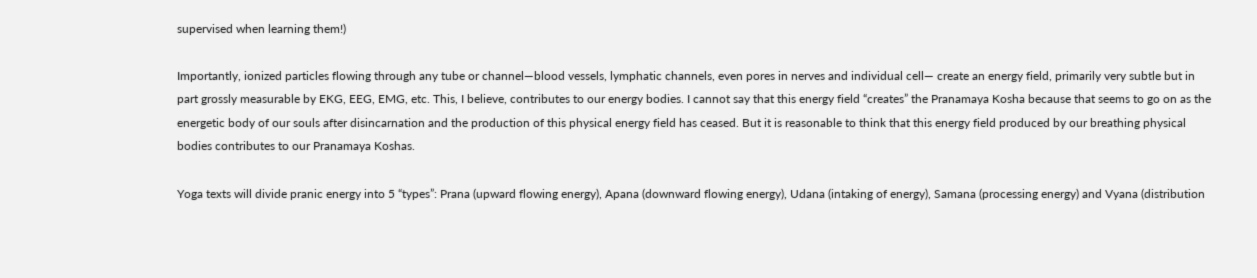supervised when learning them!)

Importantly, ionized particles flowing through any tube or channel—blood vessels, lymphatic channels, even pores in nerves and individual cell— create an energy field, primarily very subtle but in part grossly measurable by EKG, EEG, EMG, etc. This, I believe, contributes to our energy bodies. I cannot say that this energy field “creates” the Pranamaya Kosha because that seems to go on as the energetic body of our souls after disincarnation and the production of this physical energy field has ceased. But it is reasonable to think that this energy field produced by our breathing physical bodies contributes to our Pranamaya Koshas.

Yoga texts will divide pranic energy into 5 “types”: Prana (upward flowing energy), Apana (downward flowing energy), Udana (intaking of energy), Samana (processing energy) and Vyana (distribution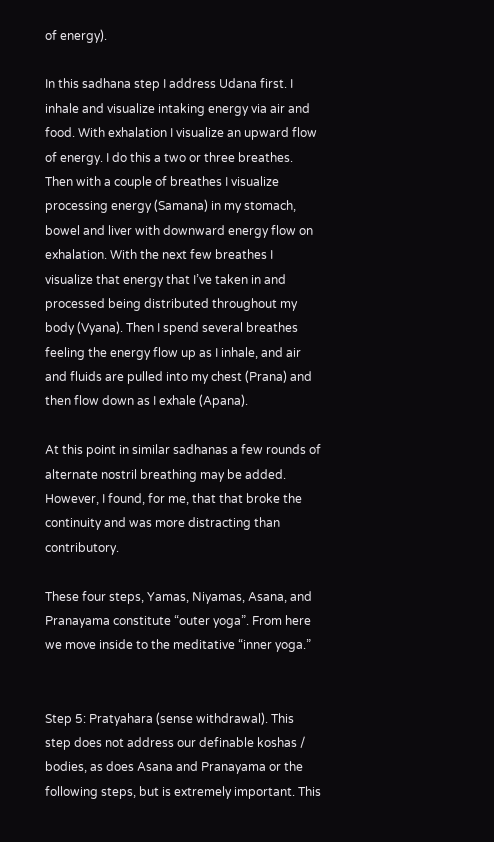of energy).

In this sadhana step I address Udana first. I inhale and visualize intaking energy via air and food. With exhalation I visualize an upward flow of energy. I do this a two or three breathes. Then with a couple of breathes I visualize processing energy (Samana) in my stomach, bowel and liver with downward energy flow on exhalation. With the next few breathes I visualize that energy that I’ve taken in and processed being distributed throughout my body (Vyana). Then I spend several breathes feeling the energy flow up as I inhale, and air and fluids are pulled into my chest (Prana) and then flow down as I exhale (Apana).

At this point in similar sadhanas a few rounds of alternate nostril breathing may be added. However, I found, for me, that that broke the continuity and was more distracting than contributory.

These four steps, Yamas, Niyamas, Asana, and Pranayama constitute “outer yoga”. From here we move inside to the meditative “inner yoga.”


Step 5: Pratyahara (sense withdrawal). This step does not address our definable koshas / bodies, as does Asana and Pranayama or the following steps, but is extremely important. This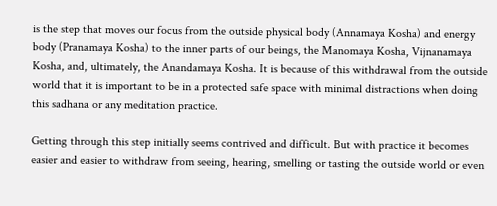is the step that moves our focus from the outside physical body (Annamaya Kosha) and energy body (Pranamaya Kosha) to the inner parts of our beings, the Manomaya Kosha, Vijnanamaya Kosha, and, ultimately, the Anandamaya Kosha. It is because of this withdrawal from the outside world that it is important to be in a protected safe space with minimal distractions when doing this sadhana or any meditation practice.

Getting through this step initially seems contrived and difficult. But with practice it becomes easier and easier to withdraw from seeing, hearing, smelling or tasting the outside world or even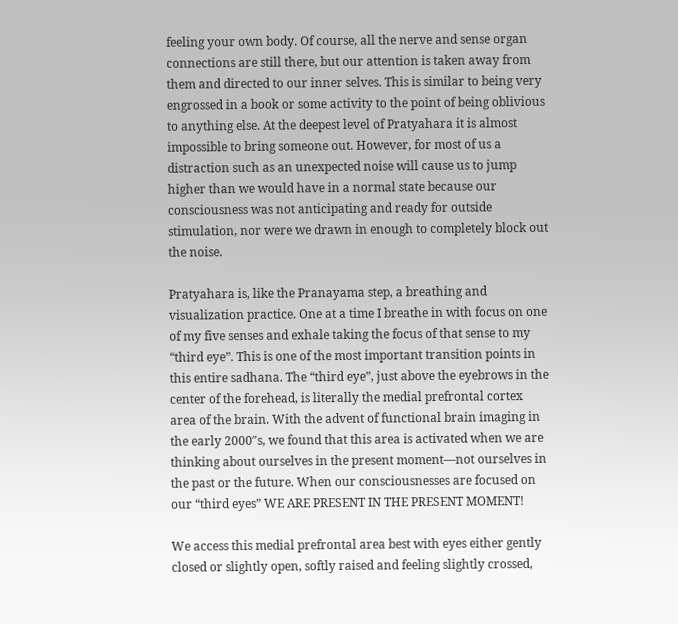feeling your own body. Of course, all the nerve and sense organ connections are still there, but our attention is taken away from them and directed to our inner selves. This is similar to being very engrossed in a book or some activity to the point of being oblivious to anything else. At the deepest level of Pratyahara it is almost impossible to bring someone out. However, for most of us a distraction such as an unexpected noise will cause us to jump higher than we would have in a normal state because our consciousness was not anticipating and ready for outside stimulation, nor were we drawn in enough to completely block out the noise.

Pratyahara is, like the Pranayama step, a breathing and visualization practice. One at a time I breathe in with focus on one of my five senses and exhale taking the focus of that sense to my “third eye”. This is one of the most important transition points in this entire sadhana. The “third eye”, just above the eyebrows in the center of the forehead, is literally the medial prefrontal cortex area of the brain. With the advent of functional brain imaging in the early 2000″s, we found that this area is activated when we are thinking about ourselves in the present moment—not ourselves in the past or the future. When our consciousnesses are focused on our “third eyes” WE ARE PRESENT IN THE PRESENT MOMENT!

We access this medial prefrontal area best with eyes either gently closed or slightly open, softly raised and feeling slightly crossed,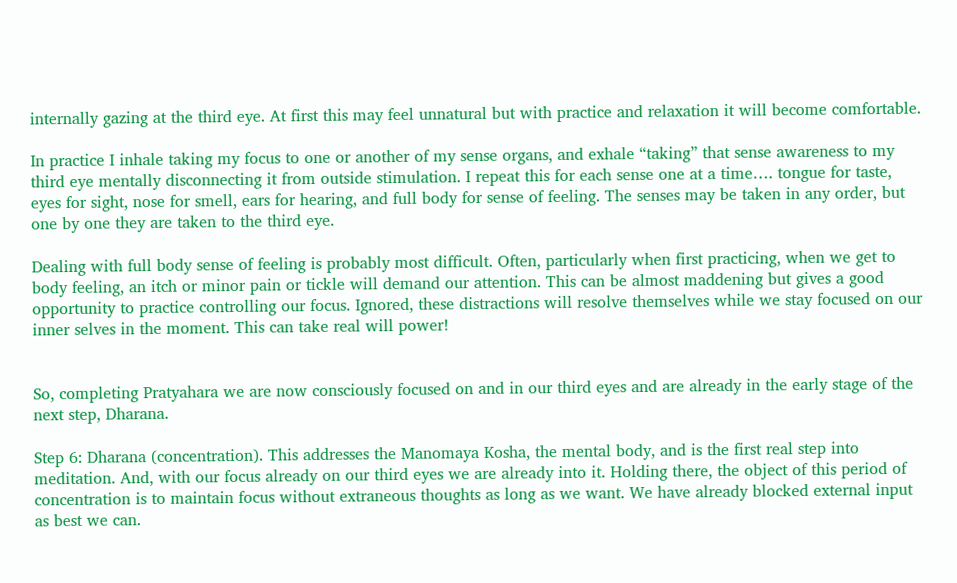internally gazing at the third eye. At first this may feel unnatural but with practice and relaxation it will become comfortable.

In practice I inhale taking my focus to one or another of my sense organs, and exhale “taking” that sense awareness to my third eye mentally disconnecting it from outside stimulation. I repeat this for each sense one at a time…. tongue for taste, eyes for sight, nose for smell, ears for hearing, and full body for sense of feeling. The senses may be taken in any order, but one by one they are taken to the third eye.

Dealing with full body sense of feeling is probably most difficult. Often, particularly when first practicing, when we get to body feeling, an itch or minor pain or tickle will demand our attention. This can be almost maddening but gives a good opportunity to practice controlling our focus. Ignored, these distractions will resolve themselves while we stay focused on our inner selves in the moment. This can take real will power!


So, completing Pratyahara we are now consciously focused on and in our third eyes and are already in the early stage of the next step, Dharana.

Step 6: Dharana (concentration). This addresses the Manomaya Kosha, the mental body, and is the first real step into meditation. And, with our focus already on our third eyes we are already into it. Holding there, the object of this period of concentration is to maintain focus without extraneous thoughts as long as we want. We have already blocked external input as best we can.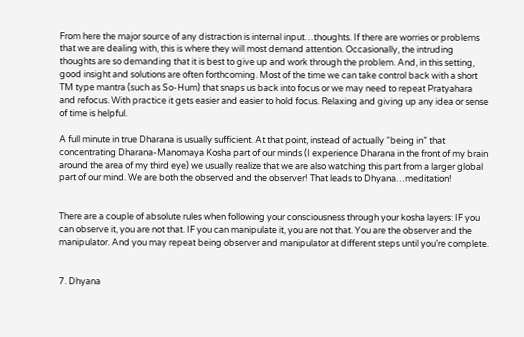From here the major source of any distraction is internal input…thoughts. If there are worries or problems that we are dealing with, this is where they will most demand attention. Occasionally, the intruding thoughts are so demanding that it is best to give up and work through the problem. And, in this setting, good insight and solutions are often forthcoming. Most of the time we can take control back with a short TM type mantra (such as So-Hum) that snaps us back into focus or we may need to repeat Pratyahara and refocus. With practice it gets easier and easier to hold focus. Relaxing and giving up any idea or sense of time is helpful.

A full minute in true Dharana is usually sufficient. At that point, instead of actually “being in” that concentrating Dharana-Manomaya Kosha part of our minds (I experience Dharana in the front of my brain around the area of my third eye) we usually realize that we are also watching this part from a larger global part of our mind. We are both the observed and the observer! That leads to Dhyana…meditation!


There are a couple of absolute rules when following your consciousness through your kosha layers: IF you can observe it, you are not that. IF you can manipulate it, you are not that. You are the observer and the manipulator. And you may repeat being observer and manipulator at different steps until you’re complete.


7. Dhyana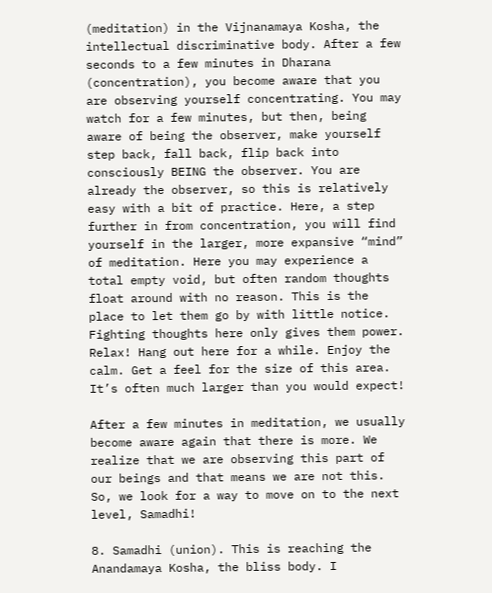(meditation) in the Vijnanamaya Kosha, the intellectual discriminative body. After a few seconds to a few minutes in Dharana (concentration), you become aware that you are observing yourself concentrating. You may watch for a few minutes, but then, being aware of being the observer, make yourself step back, fall back, flip back into consciously BEING the observer. You are already the observer, so this is relatively easy with a bit of practice. Here, a step further in from concentration, you will find yourself in the larger, more expansive “mind” of meditation. Here you may experience a total empty void, but often random thoughts float around with no reason. This is the place to let them go by with little notice. Fighting thoughts here only gives them power. Relax! Hang out here for a while. Enjoy the calm. Get a feel for the size of this area. It’s often much larger than you would expect!

After a few minutes in meditation, we usually become aware again that there is more. We realize that we are observing this part of our beings and that means we are not this. So, we look for a way to move on to the next level, Samadhi!

8. Samadhi (union). This is reaching the Anandamaya Kosha, the bliss body. I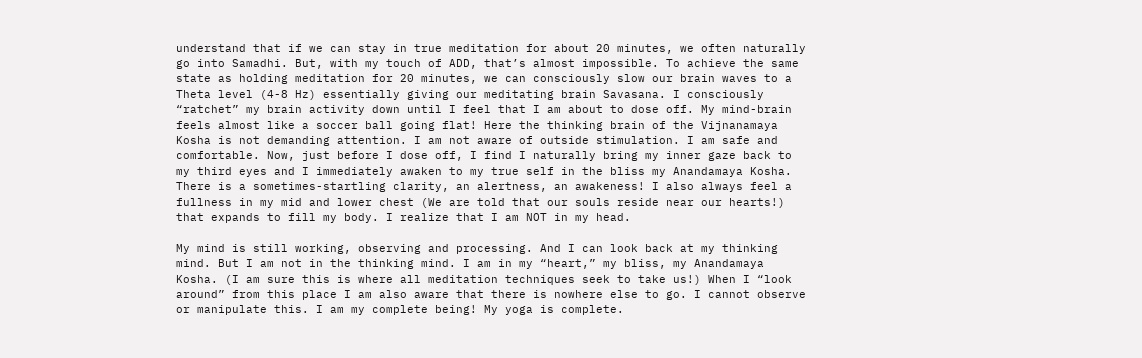understand that if we can stay in true meditation for about 20 minutes, we often naturally go into Samadhi. But, with my touch of ADD, that’s almost impossible. To achieve the same state as holding meditation for 20 minutes, we can consciously slow our brain waves to a Theta level (4-8 Hz) essentially giving our meditating brain Savasana. I consciously “ratchet” my brain activity down until I feel that I am about to dose off. My mind-brain feels almost like a soccer ball going flat! Here the thinking brain of the Vijnanamaya Kosha is not demanding attention. I am not aware of outside stimulation. I am safe and comfortable. Now, just before I dose off, I find I naturally bring my inner gaze back to my third eyes and I immediately awaken to my true self in the bliss my Anandamaya Kosha. There is a sometimes-startling clarity, an alertness, an awakeness! I also always feel a fullness in my mid and lower chest (We are told that our souls reside near our hearts!) that expands to fill my body. I realize that I am NOT in my head.

My mind is still working, observing and processing. And I can look back at my thinking mind. But I am not in the thinking mind. I am in my “heart,” my bliss, my Anandamaya Kosha. (I am sure this is where all meditation techniques seek to take us!) When I “look around” from this place I am also aware that there is nowhere else to go. I cannot observe or manipulate this. I am my complete being! My yoga is complete.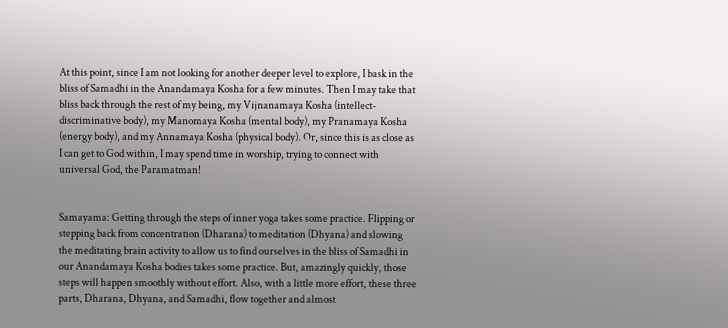At this point, since I am not looking for another deeper level to explore, I bask in the bliss of Samadhi in the Anandamaya Kosha for a few minutes. Then I may take that bliss back through the rest of my being, my Vijnanamaya Kosha (intellect-discriminative body), my Manomaya Kosha (mental body), my Pranamaya Kosha (energy body), and my Annamaya Kosha (physical body). Or, since this is as close as I can get to God within, I may spend time in worship, trying to connect with universal God, the Paramatman!


Samayama: Getting through the steps of inner yoga takes some practice. Flipping or stepping back from concentration (Dharana) to meditation (Dhyana) and slowing the meditating brain activity to allow us to find ourselves in the bliss of Samadhi in our Anandamaya Kosha bodies takes some practice. But, amazingly quickly, those steps will happen smoothly without effort. Also, with a little more effort, these three parts, Dharana, Dhyana, and Samadhi, flow together and almost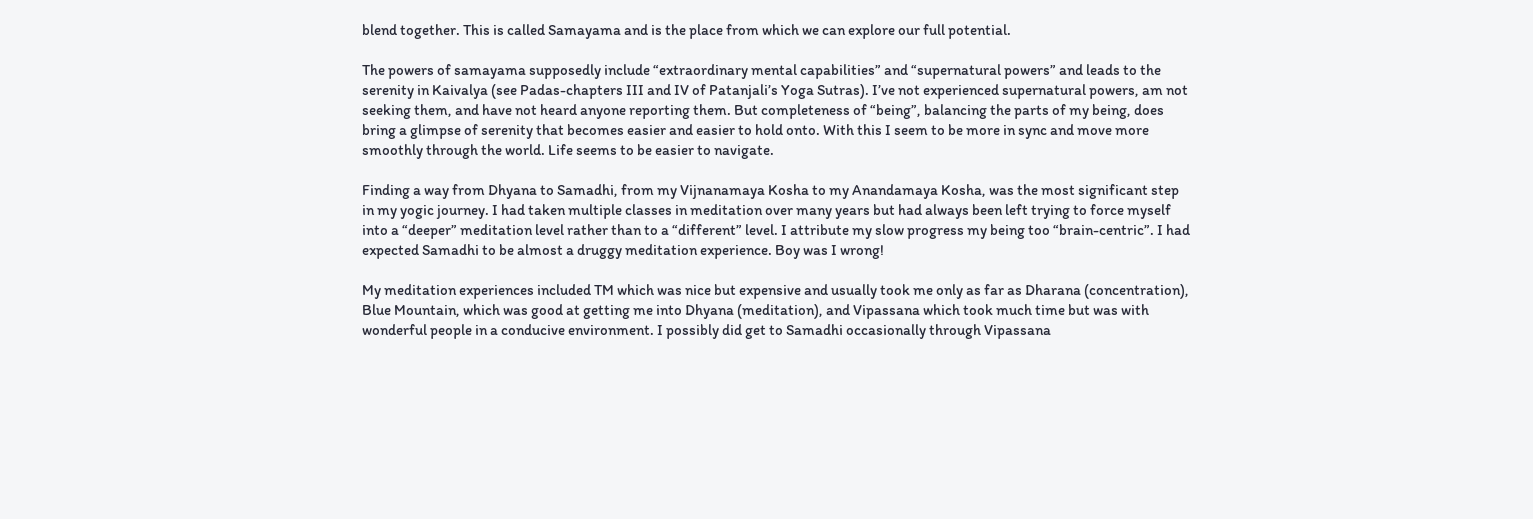blend together. This is called Samayama and is the place from which we can explore our full potential.

The powers of samayama supposedly include “extraordinary mental capabilities” and “supernatural powers” and leads to the serenity in Kaivalya (see Padas-chapters III and IV of Patanjali’s Yoga Sutras). I’ve not experienced supernatural powers, am not seeking them, and have not heard anyone reporting them. But completeness of “being”, balancing the parts of my being, does bring a glimpse of serenity that becomes easier and easier to hold onto. With this I seem to be more in sync and move more smoothly through the world. Life seems to be easier to navigate.

Finding a way from Dhyana to Samadhi, from my Vijnanamaya Kosha to my Anandamaya Kosha, was the most significant step in my yogic journey. I had taken multiple classes in meditation over many years but had always been left trying to force myself into a “deeper” meditation level rather than to a “different” level. I attribute my slow progress my being too “brain-centric”. I had expected Samadhi to be almost a druggy meditation experience. Boy was I wrong!

My meditation experiences included TM which was nice but expensive and usually took me only as far as Dharana (concentration), Blue Mountain, which was good at getting me into Dhyana (meditation), and Vipassana which took much time but was with wonderful people in a conducive environment. I possibly did get to Samadhi occasionally through Vipassana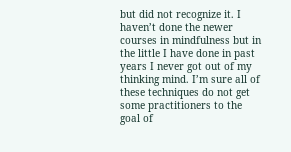but did not recognize it. I haven’t done the newer courses in mindfulness but in the little I have done in past years I never got out of my thinking mind. I’m sure all of these techniques do not get some practitioners to the goal of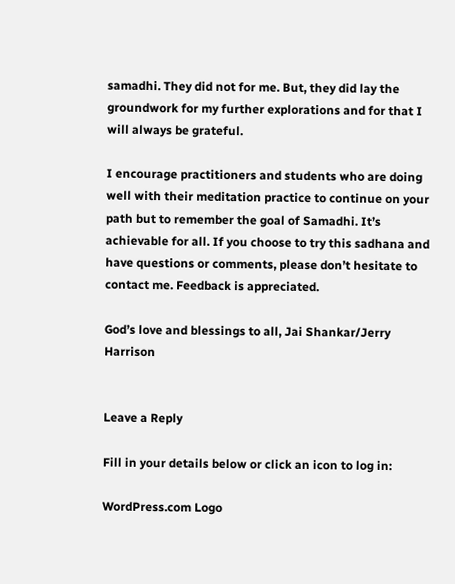samadhi. They did not for me. But, they did lay the groundwork for my further explorations and for that I will always be grateful.

I encourage practitioners and students who are doing well with their meditation practice to continue on your path but to remember the goal of Samadhi. It’s achievable for all. If you choose to try this sadhana and have questions or comments, please don’t hesitate to contact me. Feedback is appreciated.

God’s love and blessings to all, Jai Shankar/Jerry Harrison


Leave a Reply

Fill in your details below or click an icon to log in:

WordPress.com Logo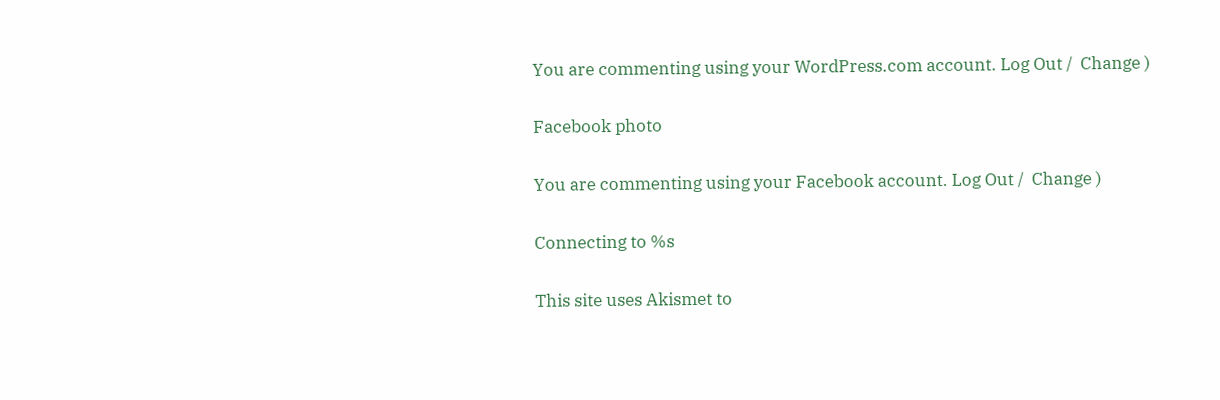You are commenting using your WordPress.com account. Log Out /  Change )

Facebook photo

You are commenting using your Facebook account. Log Out /  Change )

Connecting to %s

This site uses Akismet to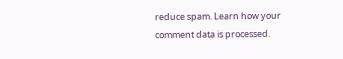reduce spam. Learn how your comment data is processed.